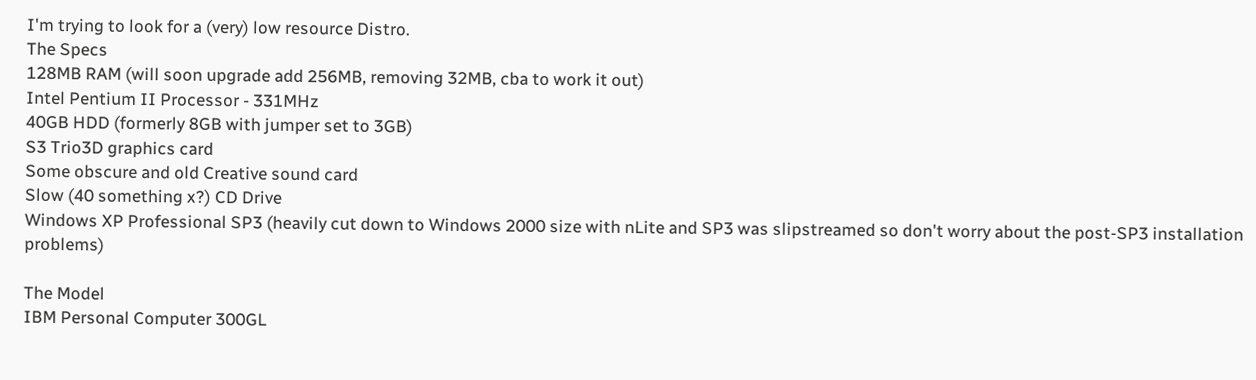I'm trying to look for a (very) low resource Distro.
The Specs
128MB RAM (will soon upgrade add 256MB, removing 32MB, cba to work it out)
Intel Pentium II Processor - 331MHz
40GB HDD (formerly 8GB with jumper set to 3GB)
S3 Trio3D graphics card
Some obscure and old Creative sound card
Slow (40 something x?) CD Drive
Windows XP Professional SP3 (heavily cut down to Windows 2000 size with nLite and SP3 was slipstreamed so don't worry about the post-SP3 installation problems)

The Model
IBM Personal Computer 300GL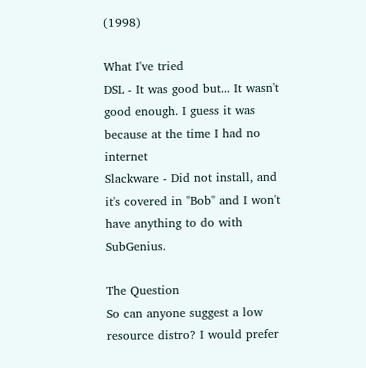(1998)

What I've tried
DSL - It was good but... It wasn't good enough. I guess it was because at the time I had no internet
Slackware - Did not install, and it's covered in "Bob" and I won't have anything to do with SubGenius.

The Question
So can anyone suggest a low resource distro? I would prefer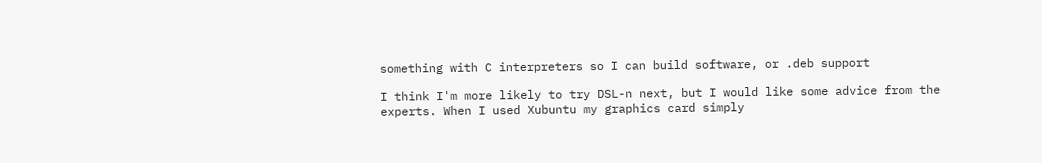something with C interpreters so I can build software, or .deb support

I think I'm more likely to try DSL-n next, but I would like some advice from the experts. When I used Xubuntu my graphics card simply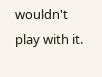wouldn't play with it.